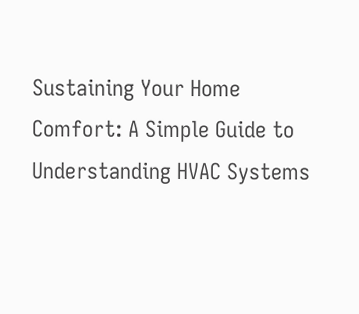Sustaining Your Home Comfort: A Simple Guide to Understanding HVAC Systems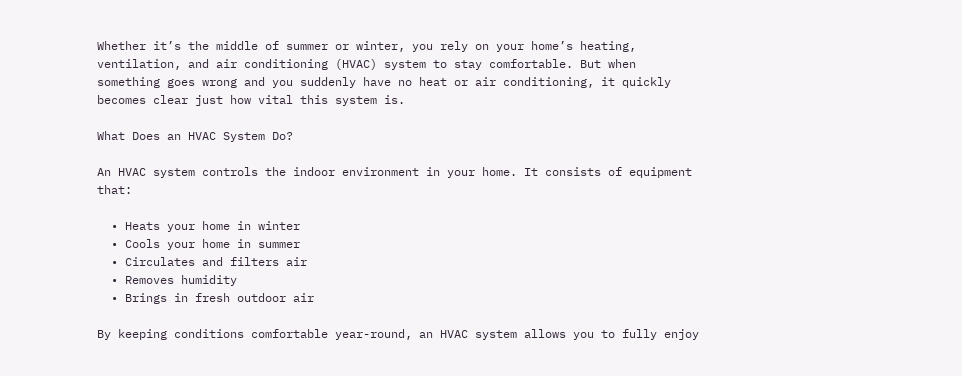Whether it’s the middle of summer or winter, you rely on your home’s heating, ventilation, and air conditioning (HVAC) system to stay comfortable. But when something goes wrong and you suddenly have no heat or air conditioning, it quickly becomes clear just how vital this system is.

What Does an HVAC System Do?

An HVAC system controls the indoor environment in your home. It consists of equipment that:

  • Heats your home in winter
  • Cools your home in summer
  • Circulates and filters air
  • Removes humidity
  • Brings in fresh outdoor air

By keeping conditions comfortable year-round, an HVAC system allows you to fully enjoy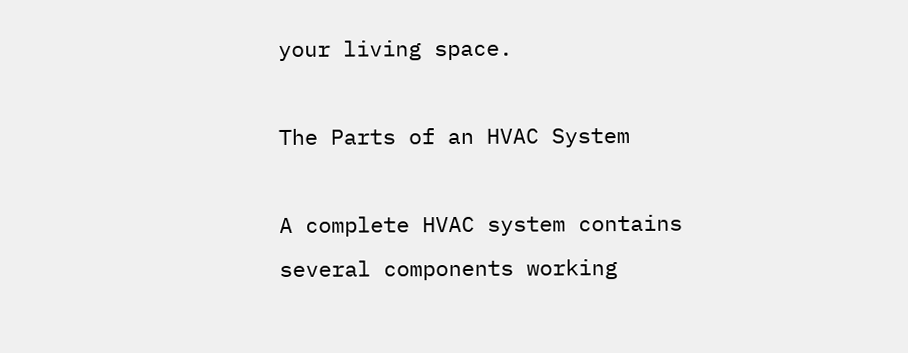your living space.

The Parts of an HVAC System

A complete HVAC system contains several components working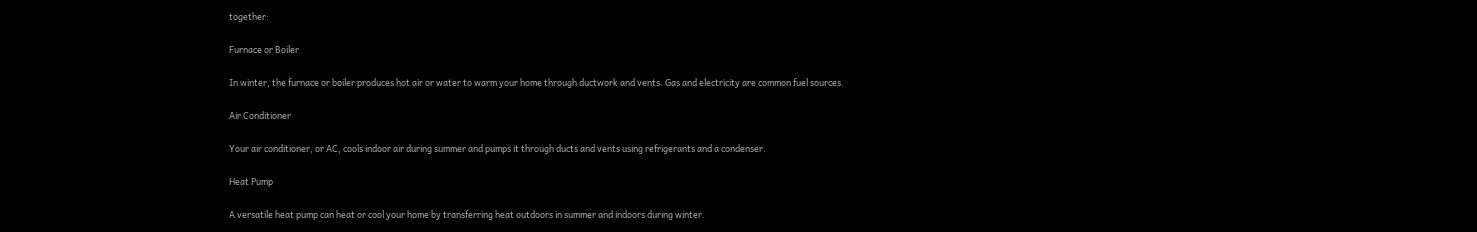together:

Furnace or Boiler

In winter, the furnace or boiler produces hot air or water to warm your home through ductwork and vents. Gas and electricity are common fuel sources.

Air Conditioner

Your air conditioner, or AC, cools indoor air during summer and pumps it through ducts and vents using refrigerants and a condenser.

Heat Pump

A versatile heat pump can heat or cool your home by transferring heat outdoors in summer and indoors during winter.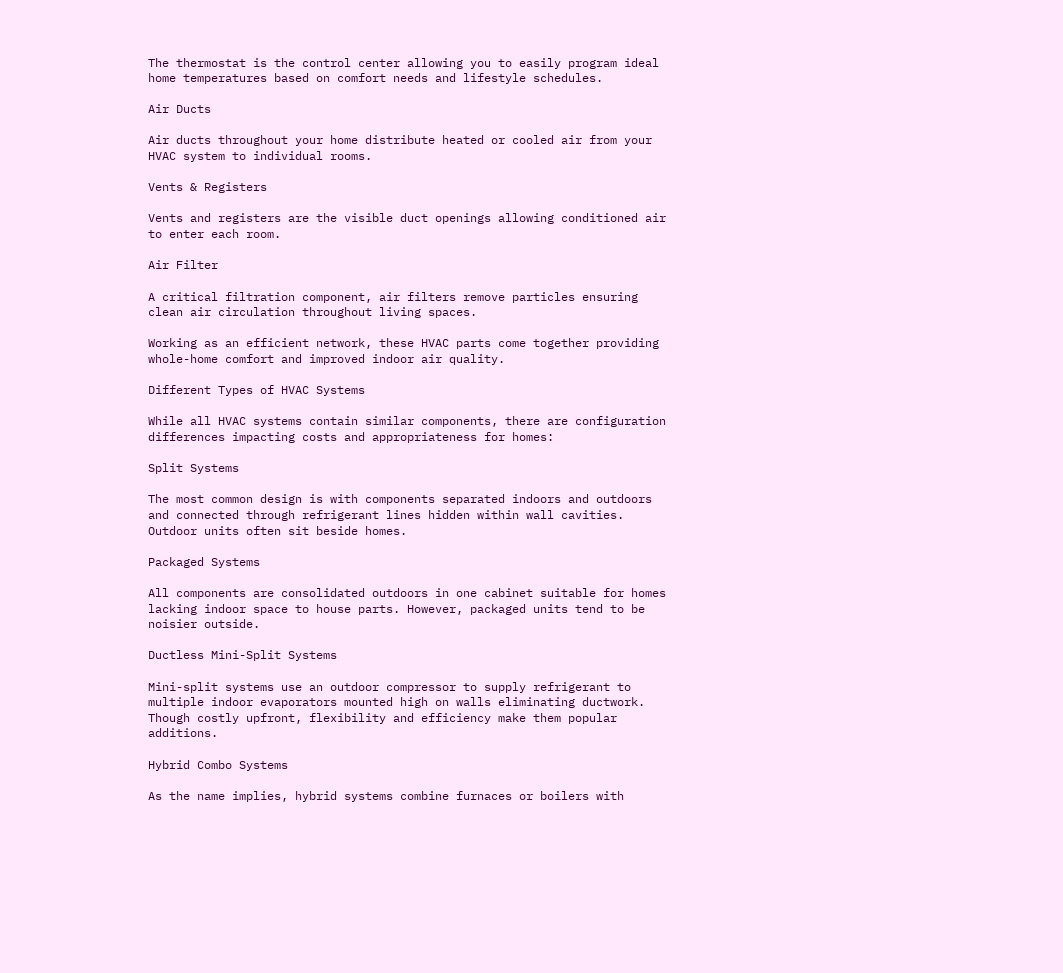The thermostat is the control center allowing you to easily program ideal home temperatures based on comfort needs and lifestyle schedules.

Air Ducts

Air ducts throughout your home distribute heated or cooled air from your HVAC system to individual rooms.

Vents & Registers

Vents and registers are the visible duct openings allowing conditioned air to enter each room.

Air Filter

A critical filtration component, air filters remove particles ensuring clean air circulation throughout living spaces.

Working as an efficient network, these HVAC parts come together providing whole-home comfort and improved indoor air quality.

Different Types of HVAC Systems

While all HVAC systems contain similar components, there are configuration differences impacting costs and appropriateness for homes:

Split Systems

The most common design is with components separated indoors and outdoors and connected through refrigerant lines hidden within wall cavities. Outdoor units often sit beside homes.

Packaged Systems

All components are consolidated outdoors in one cabinet suitable for homes lacking indoor space to house parts. However, packaged units tend to be noisier outside.

Ductless Mini-Split Systems

Mini-split systems use an outdoor compressor to supply refrigerant to multiple indoor evaporators mounted high on walls eliminating ductwork. Though costly upfront, flexibility and efficiency make them popular additions.

Hybrid Combo Systems

As the name implies, hybrid systems combine furnaces or boilers with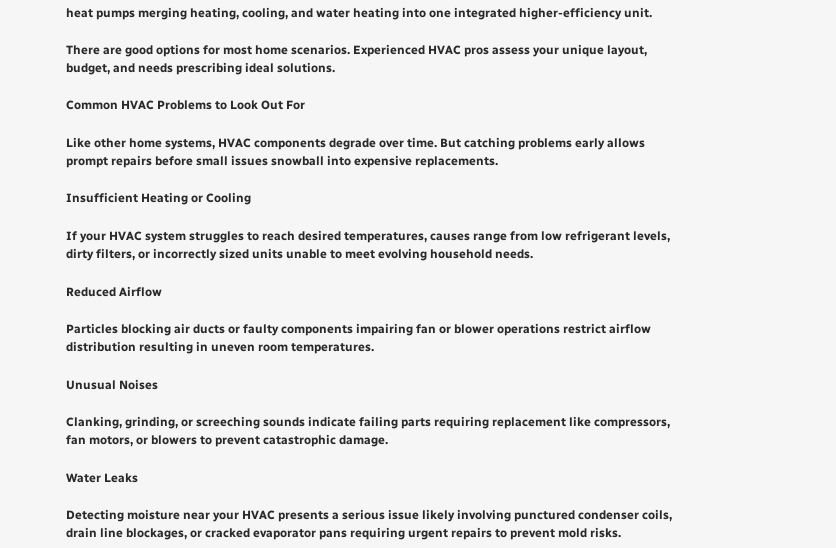heat pumps merging heating, cooling, and water heating into one integrated higher-efficiency unit.

There are good options for most home scenarios. Experienced HVAC pros assess your unique layout, budget, and needs prescribing ideal solutions.

Common HVAC Problems to Look Out For

Like other home systems, HVAC components degrade over time. But catching problems early allows prompt repairs before small issues snowball into expensive replacements.

Insufficient Heating or Cooling

If your HVAC system struggles to reach desired temperatures, causes range from low refrigerant levels, dirty filters, or incorrectly sized units unable to meet evolving household needs.

Reduced Airflow

Particles blocking air ducts or faulty components impairing fan or blower operations restrict airflow distribution resulting in uneven room temperatures.

Unusual Noises

Clanking, grinding, or screeching sounds indicate failing parts requiring replacement like compressors, fan motors, or blowers to prevent catastrophic damage.

Water Leaks

Detecting moisture near your HVAC presents a serious issue likely involving punctured condenser coils, drain line blockages, or cracked evaporator pans requiring urgent repairs to prevent mold risks.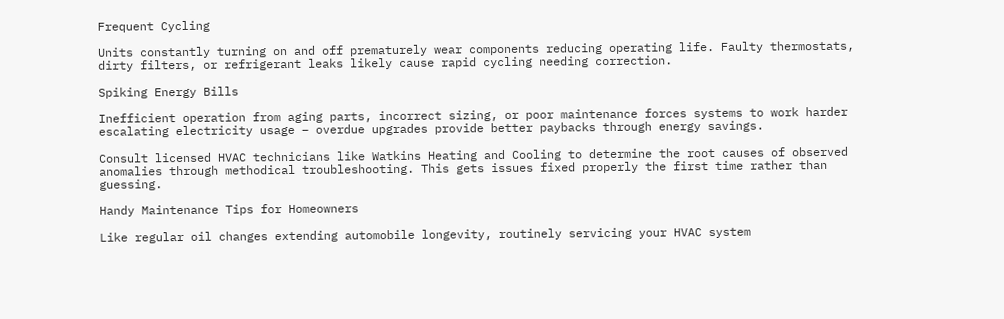Frequent Cycling

Units constantly turning on and off prematurely wear components reducing operating life. Faulty thermostats, dirty filters, or refrigerant leaks likely cause rapid cycling needing correction.

Spiking Energy Bills

Inefficient operation from aging parts, incorrect sizing, or poor maintenance forces systems to work harder escalating electricity usage – overdue upgrades provide better paybacks through energy savings.

Consult licensed HVAC technicians like Watkins Heating and Cooling to determine the root causes of observed anomalies through methodical troubleshooting. This gets issues fixed properly the first time rather than guessing.

Handy Maintenance Tips for Homeowners

Like regular oil changes extending automobile longevity, routinely servicing your HVAC system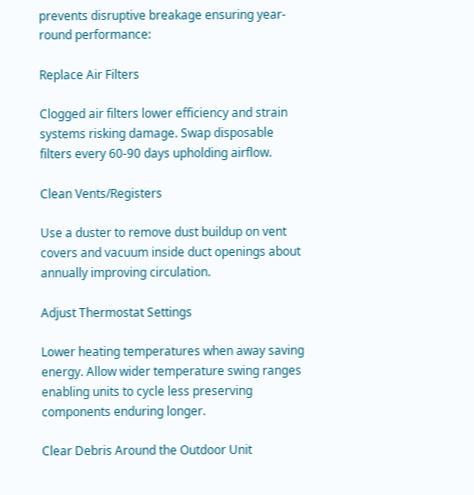prevents disruptive breakage ensuring year-round performance:

Replace Air Filters

Clogged air filters lower efficiency and strain systems risking damage. Swap disposable filters every 60-90 days upholding airflow.

Clean Vents/Registers

Use a duster to remove dust buildup on vent covers and vacuum inside duct openings about annually improving circulation.

Adjust Thermostat Settings

Lower heating temperatures when away saving energy. Allow wider temperature swing ranges enabling units to cycle less preserving components enduring longer.

Clear Debris Around the Outdoor Unit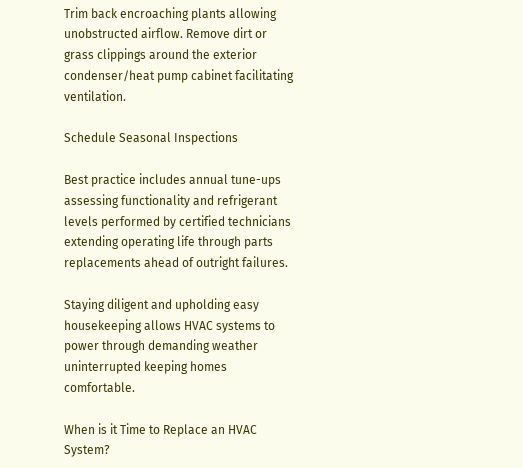Trim back encroaching plants allowing unobstructed airflow. Remove dirt or grass clippings around the exterior condenser/heat pump cabinet facilitating ventilation.

Schedule Seasonal Inspections

Best practice includes annual tune-ups assessing functionality and refrigerant levels performed by certified technicians extending operating life through parts replacements ahead of outright failures.

Staying diligent and upholding easy housekeeping allows HVAC systems to power through demanding weather uninterrupted keeping homes comfortable.

When is it Time to Replace an HVAC System?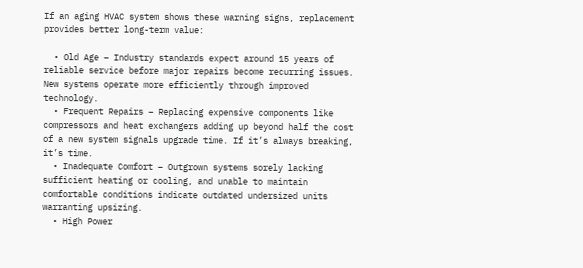If an aging HVAC system shows these warning signs, replacement provides better long-term value:

  • Old Age – Industry standards expect around 15 years of reliable service before major repairs become recurring issues. New systems operate more efficiently through improved technology.
  • Frequent Repairs – Replacing expensive components like compressors and heat exchangers adding up beyond half the cost of a new system signals upgrade time. If it’s always breaking, it’s time.
  • Inadequate Comfort – Outgrown systems sorely lacking sufficient heating or cooling, and unable to maintain comfortable conditions indicate outdated undersized units warranting upsizing.
  • High Power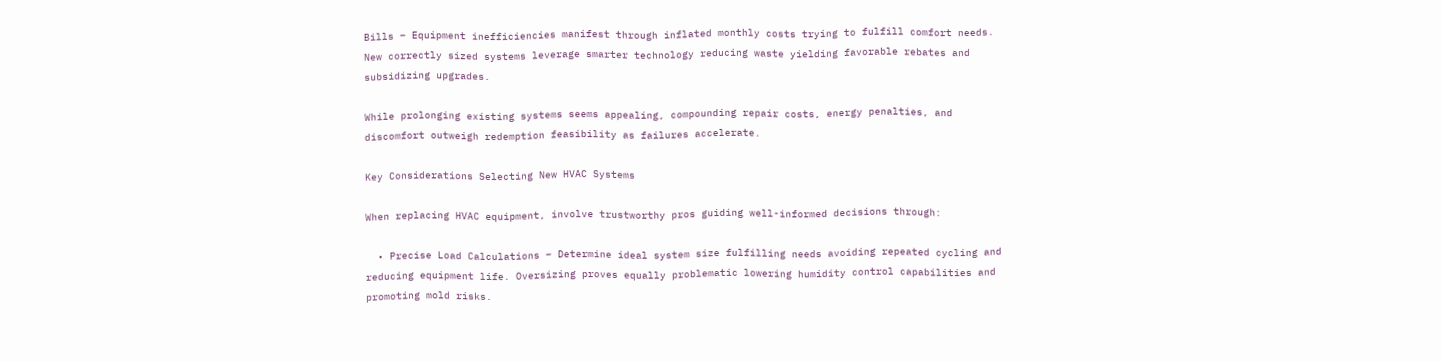Bills – Equipment inefficiencies manifest through inflated monthly costs trying to fulfill comfort needs. New correctly sized systems leverage smarter technology reducing waste yielding favorable rebates and subsidizing upgrades.

While prolonging existing systems seems appealing, compounding repair costs, energy penalties, and discomfort outweigh redemption feasibility as failures accelerate.

Key Considerations Selecting New HVAC Systems

When replacing HVAC equipment, involve trustworthy pros guiding well-informed decisions through:

  • Precise Load Calculations – Determine ideal system size fulfilling needs avoiding repeated cycling and reducing equipment life. Oversizing proves equally problematic lowering humidity control capabilities and promoting mold risks.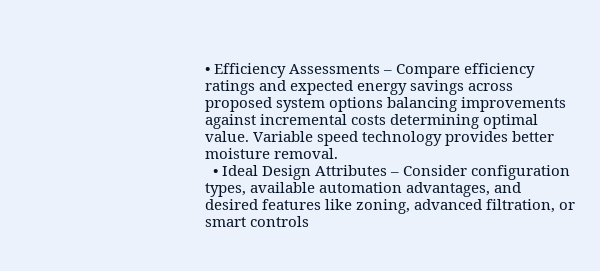• Efficiency Assessments – Compare efficiency ratings and expected energy savings across proposed system options balancing improvements against incremental costs determining optimal value. Variable speed technology provides better moisture removal.
  • Ideal Design Attributes – Consider configuration types, available automation advantages, and desired features like zoning, advanced filtration, or smart controls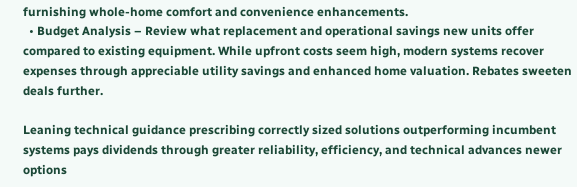furnishing whole-home comfort and convenience enhancements.
  • Budget Analysis – Review what replacement and operational savings new units offer compared to existing equipment. While upfront costs seem high, modern systems recover expenses through appreciable utility savings and enhanced home valuation. Rebates sweeten deals further.

Leaning technical guidance prescribing correctly sized solutions outperforming incumbent systems pays dividends through greater reliability, efficiency, and technical advances newer options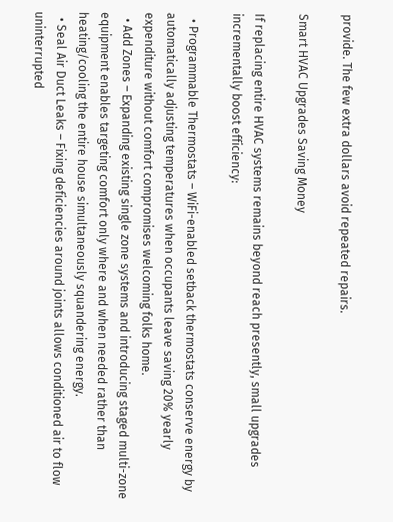provide. The few extra dollars avoid repeated repairs.

Smart HVAC Upgrades Saving Money

If replacing entire HVAC systems remains beyond reach presently, small upgrades incrementally boost efficiency:

  • Programmable Thermostats – WiFi-enabled setback thermostats conserve energy by automatically adjusting temperatures when occupants leave saving 20% yearly expenditure without comfort compromises welcoming folks home.
  • Add Zones – Expanding existing single zone systems and introducing staged multi-zone equipment enables targeting comfort only where and when needed rather than heating/cooling the entire house simultaneously squandering energy.
  • Seal Air Duct Leaks – Fixing deficiencies around joints allows conditioned air to flow uninterrupted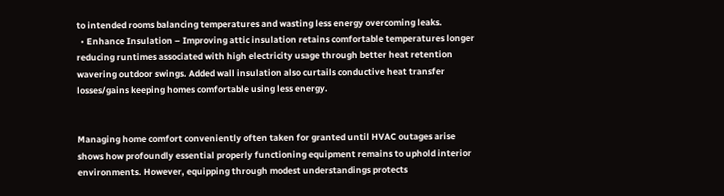to intended rooms balancing temperatures and wasting less energy overcoming leaks.
  • Enhance Insulation – Improving attic insulation retains comfortable temperatures longer reducing runtimes associated with high electricity usage through better heat retention wavering outdoor swings. Added wall insulation also curtails conductive heat transfer losses/gains keeping homes comfortable using less energy.


Managing home comfort conveniently often taken for granted until HVAC outages arise shows how profoundly essential properly functioning equipment remains to uphold interior environments. However, equipping through modest understandings protects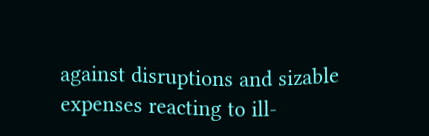against disruptions and sizable expenses reacting to ill-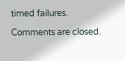timed failures.

Comments are closed.